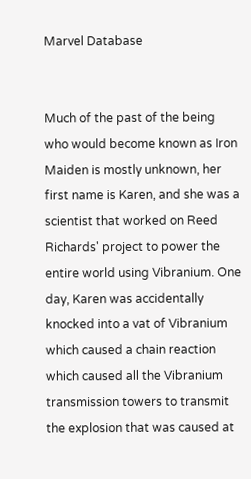Marvel Database


Much of the past of the being who would become known as Iron Maiden is mostly unknown, her first name is Karen, and she was a scientist that worked on Reed Richards' project to power the entire world using Vibranium. One day, Karen was accidentally knocked into a vat of Vibranium which caused a chain reaction which caused all the Vibranium transmission towers to transmit the explosion that was caused at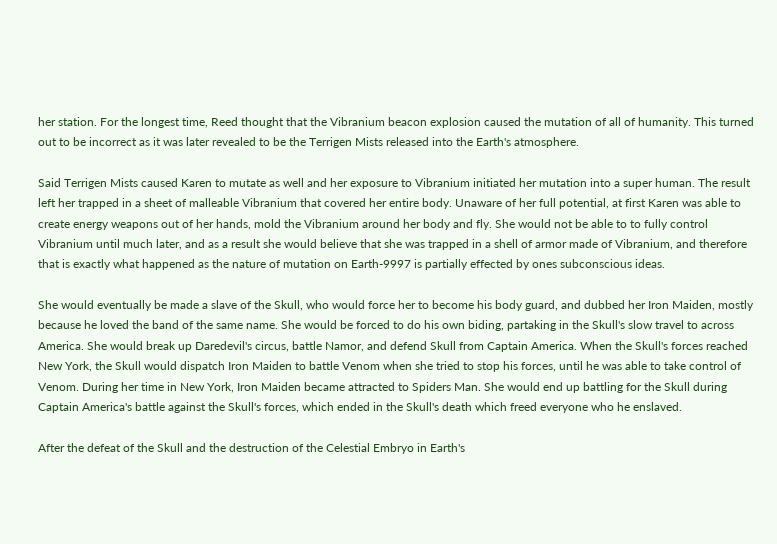her station. For the longest time, Reed thought that the Vibranium beacon explosion caused the mutation of all of humanity. This turned out to be incorrect as it was later revealed to be the Terrigen Mists released into the Earth's atmosphere.

Said Terrigen Mists caused Karen to mutate as well and her exposure to Vibranium initiated her mutation into a super human. The result left her trapped in a sheet of malleable Vibranium that covered her entire body. Unaware of her full potential, at first Karen was able to create energy weapons out of her hands, mold the Vibranium around her body and fly. She would not be able to to fully control Vibranium until much later, and as a result she would believe that she was trapped in a shell of armor made of Vibranium, and therefore that is exactly what happened as the nature of mutation on Earth-9997 is partially effected by ones subconscious ideas.

She would eventually be made a slave of the Skull, who would force her to become his body guard, and dubbed her Iron Maiden, mostly because he loved the band of the same name. She would be forced to do his own biding, partaking in the Skull's slow travel to across America. She would break up Daredevil's circus, battle Namor, and defend Skull from Captain America. When the Skull's forces reached New York, the Skull would dispatch Iron Maiden to battle Venom when she tried to stop his forces, until he was able to take control of Venom. During her time in New York, Iron Maiden became attracted to Spiders Man. She would end up battling for the Skull during Captain America's battle against the Skull's forces, which ended in the Skull's death which freed everyone who he enslaved.

After the defeat of the Skull and the destruction of the Celestial Embryo in Earth's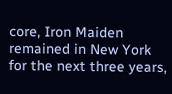core, Iron Maiden remained in New York for the next three years,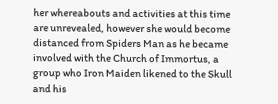her whereabouts and activities at this time are unrevealed, however she would become distanced from Spiders Man as he became involved with the Church of Immortus, a group who Iron Maiden likened to the Skull and his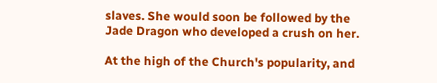slaves. She would soon be followed by the Jade Dragon who developed a crush on her.

At the high of the Church's popularity, and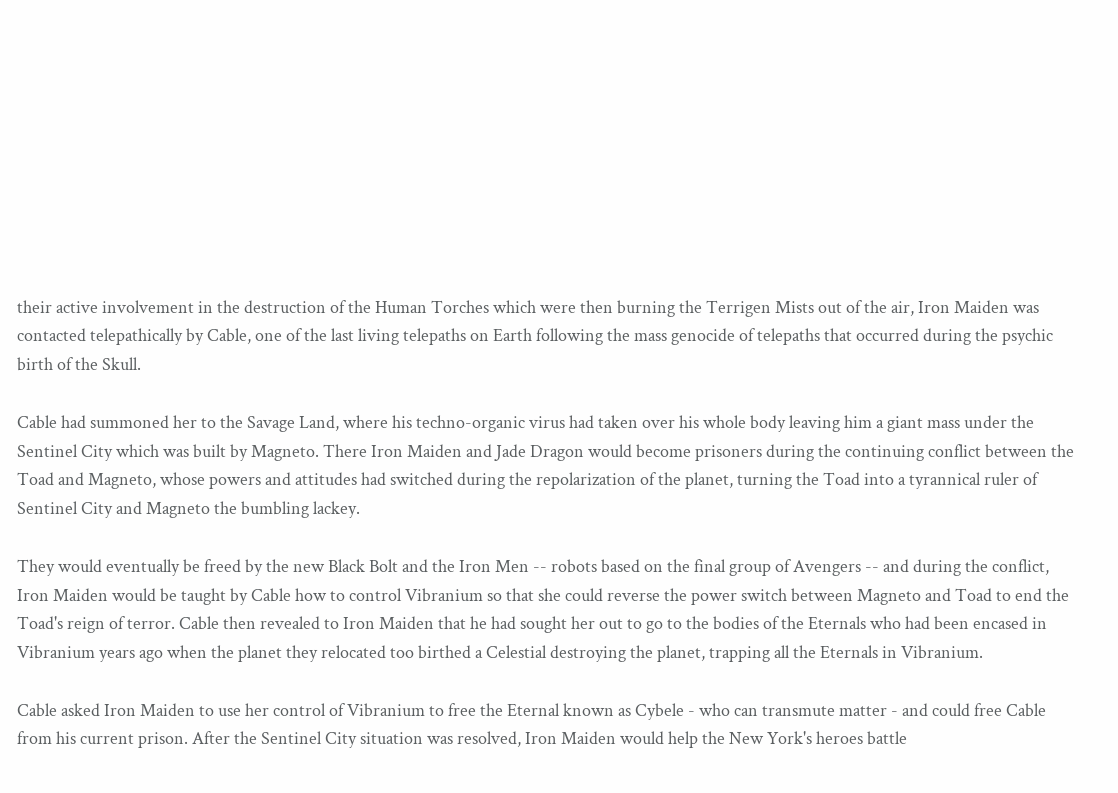their active involvement in the destruction of the Human Torches which were then burning the Terrigen Mists out of the air, Iron Maiden was contacted telepathically by Cable, one of the last living telepaths on Earth following the mass genocide of telepaths that occurred during the psychic birth of the Skull.

Cable had summoned her to the Savage Land, where his techno-organic virus had taken over his whole body leaving him a giant mass under the Sentinel City which was built by Magneto. There Iron Maiden and Jade Dragon would become prisoners during the continuing conflict between the Toad and Magneto, whose powers and attitudes had switched during the repolarization of the planet, turning the Toad into a tyrannical ruler of Sentinel City and Magneto the bumbling lackey.

They would eventually be freed by the new Black Bolt and the Iron Men -- robots based on the final group of Avengers -- and during the conflict, Iron Maiden would be taught by Cable how to control Vibranium so that she could reverse the power switch between Magneto and Toad to end the Toad's reign of terror. Cable then revealed to Iron Maiden that he had sought her out to go to the bodies of the Eternals who had been encased in Vibranium years ago when the planet they relocated too birthed a Celestial destroying the planet, trapping all the Eternals in Vibranium.

Cable asked Iron Maiden to use her control of Vibranium to free the Eternal known as Cybele - who can transmute matter - and could free Cable from his current prison. After the Sentinel City situation was resolved, Iron Maiden would help the New York's heroes battle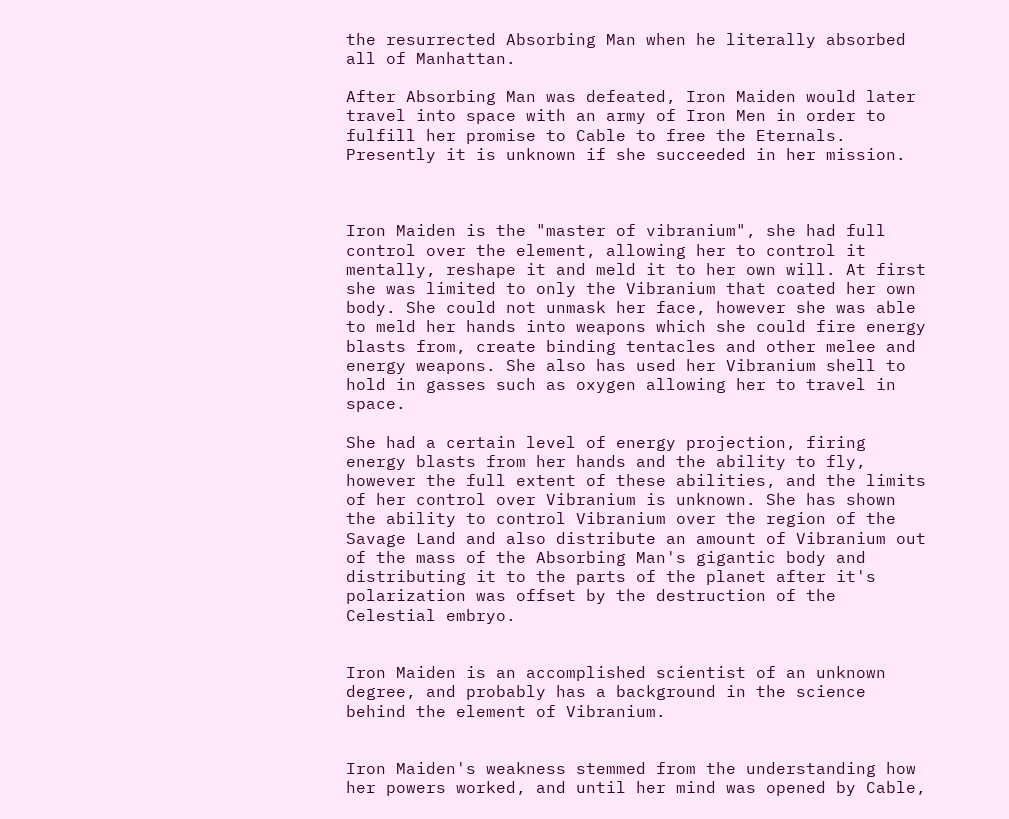the resurrected Absorbing Man when he literally absorbed all of Manhattan.

After Absorbing Man was defeated, Iron Maiden would later travel into space with an army of Iron Men in order to fulfill her promise to Cable to free the Eternals. Presently it is unknown if she succeeded in her mission.



Iron Maiden is the "master of vibranium", she had full control over the element, allowing her to control it mentally, reshape it and meld it to her own will. At first she was limited to only the Vibranium that coated her own body. She could not unmask her face, however she was able to meld her hands into weapons which she could fire energy blasts from, create binding tentacles and other melee and energy weapons. She also has used her Vibranium shell to hold in gasses such as oxygen allowing her to travel in space.

She had a certain level of energy projection, firing energy blasts from her hands and the ability to fly, however the full extent of these abilities, and the limits of her control over Vibranium is unknown. She has shown the ability to control Vibranium over the region of the Savage Land and also distribute an amount of Vibranium out of the mass of the Absorbing Man's gigantic body and distributing it to the parts of the planet after it's polarization was offset by the destruction of the Celestial embryo.


Iron Maiden is an accomplished scientist of an unknown degree, and probably has a background in the science behind the element of Vibranium.


Iron Maiden's weakness stemmed from the understanding how her powers worked, and until her mind was opened by Cable,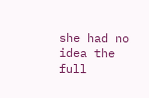she had no idea the full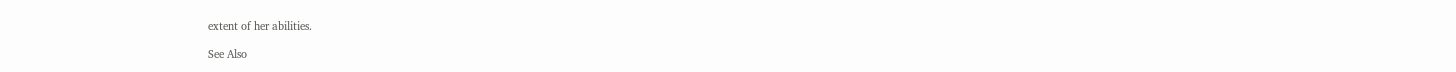extent of her abilities.

See Also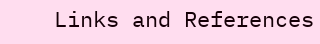Links and References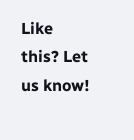Like this? Let us know!